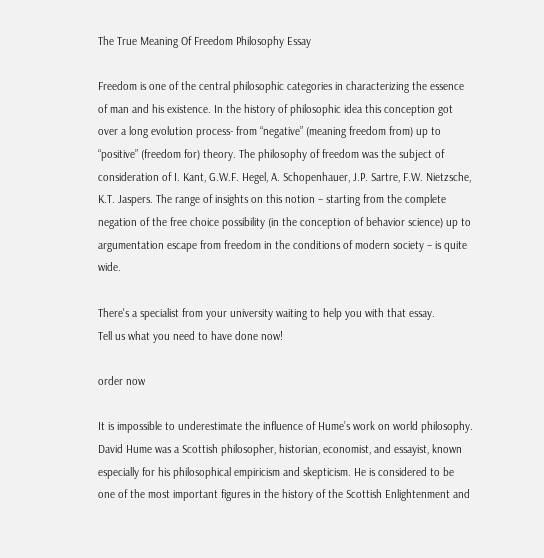The True Meaning Of Freedom Philosophy Essay

Freedom is one of the central philosophic categories in characterizing the essence of man and his existence. In the history of philosophic idea this conception got over a long evolution process- from “negative” (meaning freedom from) up to “positive” (freedom for) theory. The philosophy of freedom was the subject of consideration of I. Kant, G.W.F. Hegel, A. Schopenhauer, J.P. Sartre, F.W. Nietzsche, K.T. Jaspers. The range of insights on this notion – starting from the complete negation of the free choice possibility (in the conception of behavior science) up to argumentation escape from freedom in the conditions of modern society – is quite wide.

There's a specialist from your university waiting to help you with that essay.
Tell us what you need to have done now!

order now

It is impossible to underestimate the influence of Hume’s work on world philosophy. David Hume was a Scottish philosopher, historian, economist, and essayist, known especially for his philosophical empiricism and skepticism. He is considered to be one of the most important figures in the history of the Scottish Enlightenment and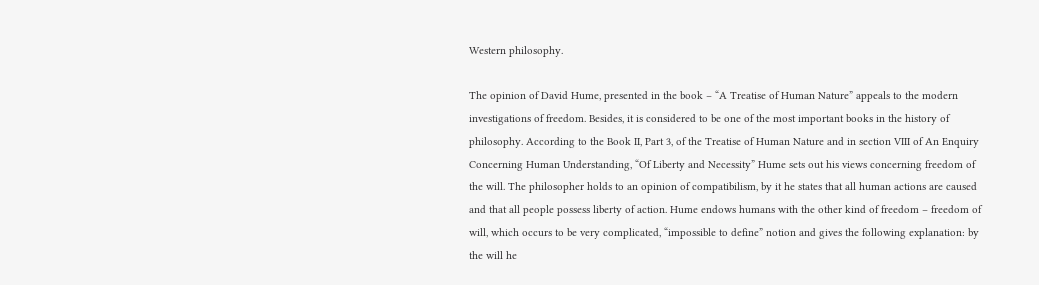Western philosophy.

The opinion of David Hume, presented in the book – “A Treatise of Human Nature” appeals to the modern investigations of freedom. Besides, it is considered to be one of the most important books in the history of philosophy. According to the Book II, Part 3, of the Treatise of Human Nature and in section VIII of An Enquiry Concerning Human Understanding, “Of Liberty and Necessity” Hume sets out his views concerning freedom of the will. The philosopher holds to an opinion of compatibilism, by it he states that all human actions are caused and that all people possess liberty of action. Hume endows humans with the other kind of freedom – freedom of will, which occurs to be very complicated, “impossible to define” notion and gives the following explanation: by the will he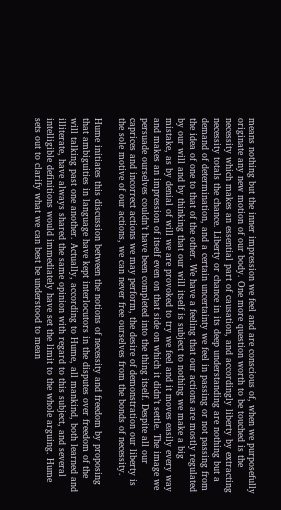means nothing but the inner impression we feel and are conscious of, when we purposefully originate any new motion of our body. One more question worth to be touched is the necessity which makes an essential part of causation, and accordingly liberty by extracting necessity totals the chance. Liberty or chance in its deep understanding are nothing but a demand of determination, and a certain uncertainty we feel in passing or not passing from the idea of one to that of the other. We have a feeling that our actions are mostly regulated by our will and by thinking that our will itself is subject to nothing we make a big mistake, as by denial of will we are provoked to try we feel and it moves easily every way and makes an impression of itself even on that side on which it didn’t settle. The image we persuade ourselves couldn’t have been completed into the thing itself. Despite all our caprices and incorrect actions we may perform, the desire of demonstration our liberty is the sole motive of our actions, we can never free ourselves from the bonds of necessity.

Hume initiates this discussion between the notions of necessity and freedom by proposing that ambiguities in language have kept interlocutors in the disputes over freedom of the will talking past one another. Actually, according to Hume, all mankind, both learned and illiterate, have always shared the same opinion with regard to this subject, and several intelligible definitions would immediately have set the limit to the whole arguing. Hume sets out to clarify what we can best be understood to mean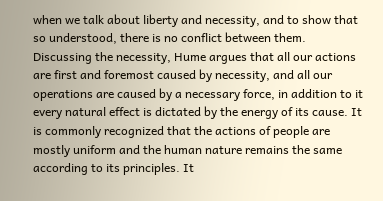when we talk about liberty and necessity, and to show that so understood, there is no conflict between them. Discussing the necessity, Hume argues that all our actions are first and foremost caused by necessity, and all our operations are caused by a necessary force, in addition to it every natural effect is dictated by the energy of its cause. It is commonly recognized that the actions of people are mostly uniform and the human nature remains the same according to its principles. It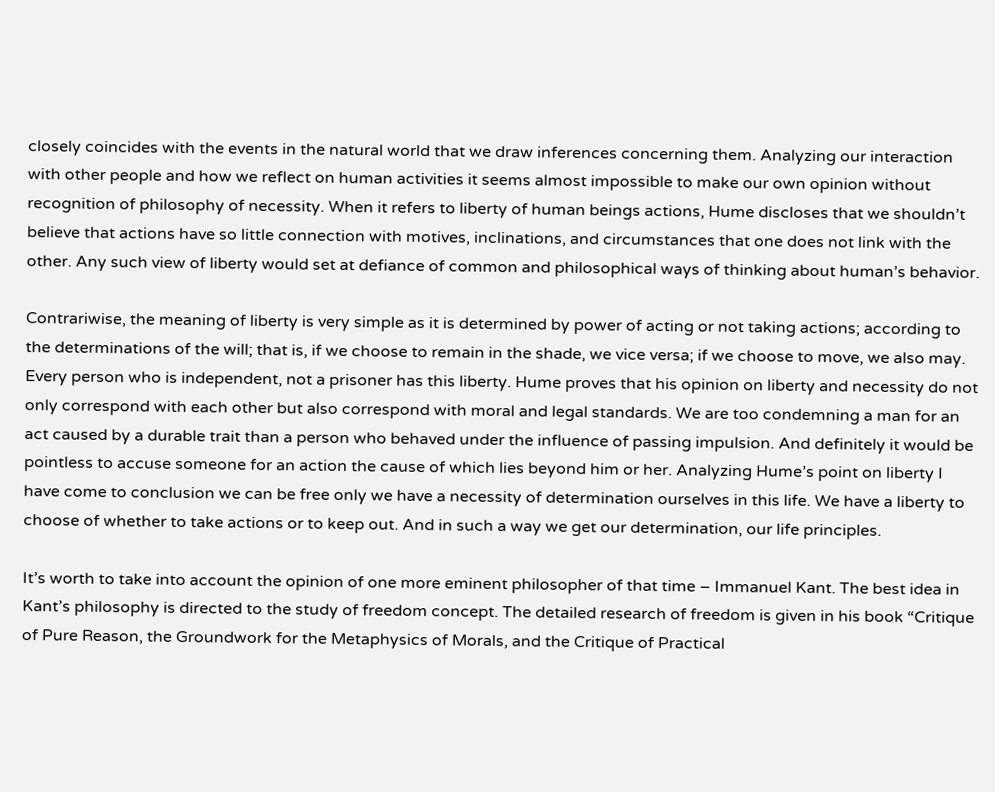closely coincides with the events in the natural world that we draw inferences concerning them. Analyzing our interaction with other people and how we reflect on human activities it seems almost impossible to make our own opinion without recognition of philosophy of necessity. When it refers to liberty of human beings actions, Hume discloses that we shouldn’t believe that actions have so little connection with motives, inclinations, and circumstances that one does not link with the other. Any such view of liberty would set at defiance of common and philosophical ways of thinking about human’s behavior.

Contrariwise, the meaning of liberty is very simple as it is determined by power of acting or not taking actions; according to the determinations of the will; that is, if we choose to remain in the shade, we vice versa; if we choose to move, we also may. Every person who is independent, not a prisoner has this liberty. Hume proves that his opinion on liberty and necessity do not only correspond with each other but also correspond with moral and legal standards. We are too condemning a man for an act caused by a durable trait than a person who behaved under the influence of passing impulsion. And definitely it would be pointless to accuse someone for an action the cause of which lies beyond him or her. Analyzing Hume’s point on liberty I have come to conclusion we can be free only we have a necessity of determination ourselves in this life. We have a liberty to choose of whether to take actions or to keep out. And in such a way we get our determination, our life principles.

It’s worth to take into account the opinion of one more eminent philosopher of that time – Immanuel Kant. The best idea in Kant’s philosophy is directed to the study of freedom concept. The detailed research of freedom is given in his book “Critique of Pure Reason, the Groundwork for the Metaphysics of Morals, and the Critique of Practical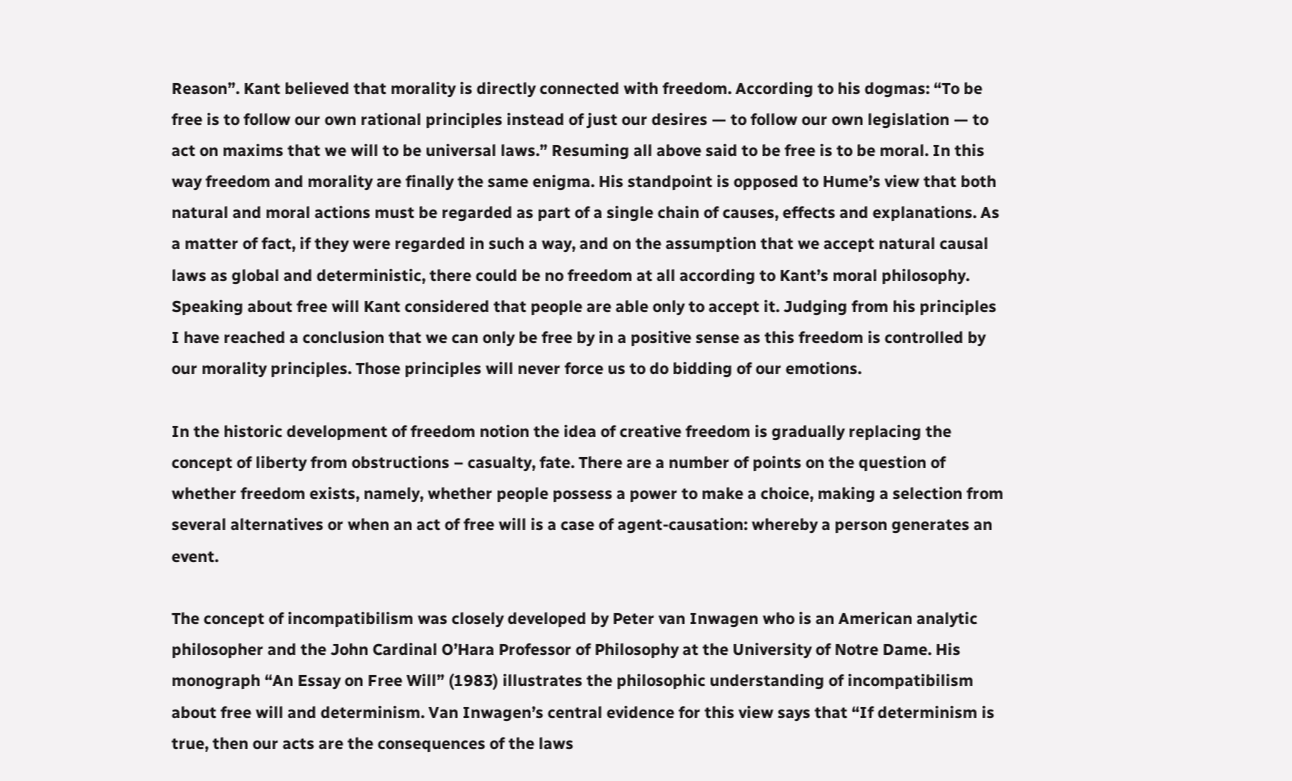Reason”. Kant believed that morality is directly connected with freedom. According to his dogmas: “To be free is to follow our own rational principles instead of just our desires — to follow our own legislation — to act on maxims that we will to be universal laws.” Resuming all above said to be free is to be moral. In this way freedom and morality are finally the same enigma. His standpoint is opposed to Hume’s view that both natural and moral actions must be regarded as part of a single chain of causes, effects and explanations. As a matter of fact, if they were regarded in such a way, and on the assumption that we accept natural causal laws as global and deterministic, there could be no freedom at all according to Kant’s moral philosophy. Speaking about free will Kant considered that people are able only to accept it. Judging from his principles I have reached a conclusion that we can only be free by in a positive sense as this freedom is controlled by our morality principles. Those principles will never force us to do bidding of our emotions.

In the historic development of freedom notion the idea of creative freedom is gradually replacing the concept of liberty from obstructions – casualty, fate. There are a number of points on the question of whether freedom exists, namely, whether people possess a power to make a choice, making a selection from several alternatives or when an act of free will is a case of agent-causation: whereby a person generates an event.

The concept of incompatibilism was closely developed by Peter van Inwagen who is an American analytic philosopher and the John Cardinal O’Hara Professor of Philosophy at the University of Notre Dame. His monograph “An Essay on Free Will” (1983) illustrates the philosophic understanding of incompatibilism about free will and determinism. Van Inwagen’s central evidence for this view says that “If determinism is true, then our acts are the consequences of the laws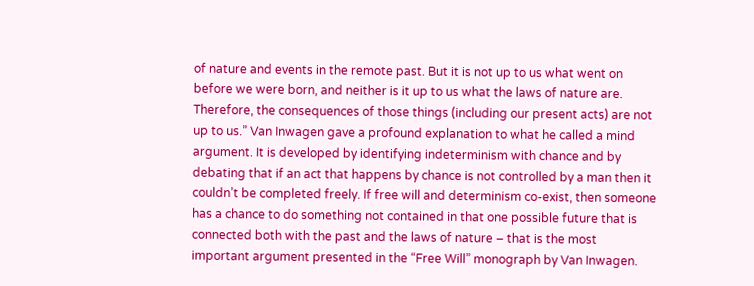of nature and events in the remote past. But it is not up to us what went on before we were born, and neither is it up to us what the laws of nature are. Therefore, the consequences of those things (including our present acts) are not up to us.” Van Inwagen gave a profound explanation to what he called a mind argument. It is developed by identifying indeterminism with chance and by debating that if an act that happens by chance is not controlled by a man then it couldn’t be completed freely. If free will and determinism co-exist, then someone has a chance to do something not contained in that one possible future that is connected both with the past and the laws of nature – that is the most important argument presented in the “Free Will” monograph by Van Inwagen.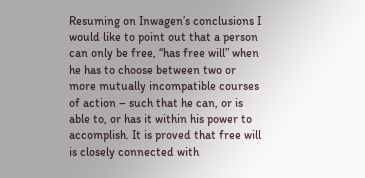Resuming on Inwagen’s conclusions I would like to point out that a person can only be free, “has free will” when he has to choose between two or more mutually incompatible courses of action – such that he can, or is able to, or has it within his power to accomplish. It is proved that free will is closely connected with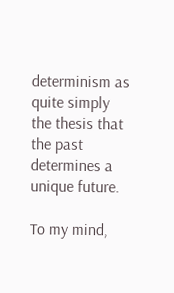determinism as quite simply the thesis that the past determines a unique future.

To my mind,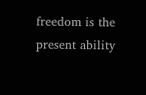freedom is the present ability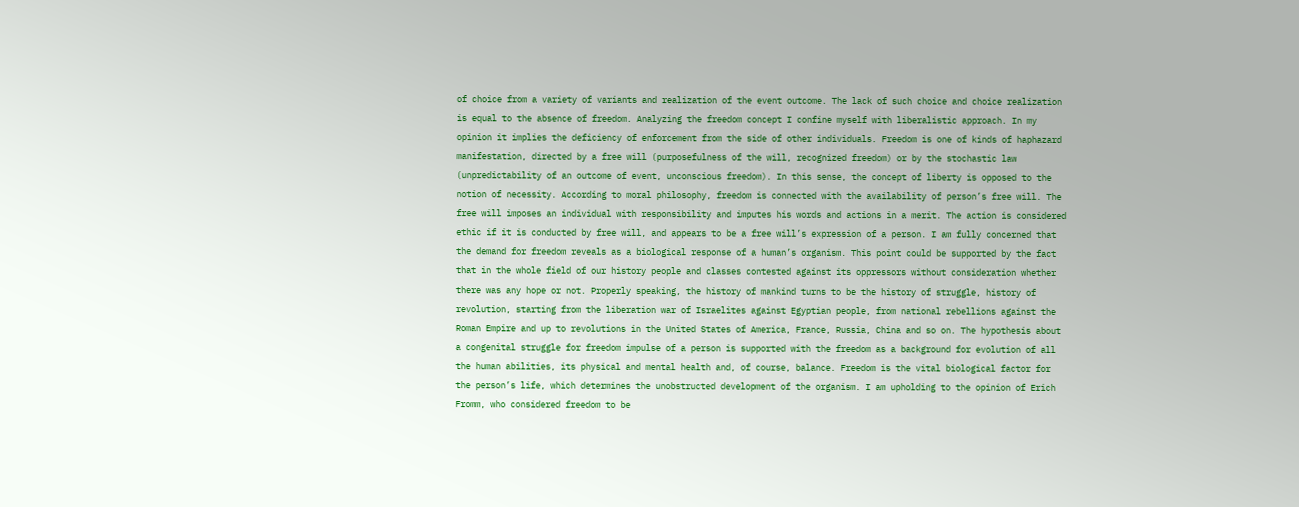of choice from a variety of variants and realization of the event outcome. The lack of such choice and choice realization is equal to the absence of freedom. Analyzing the freedom concept I confine myself with liberalistic approach. In my opinion it implies the deficiency of enforcement from the side of other individuals. Freedom is one of kinds of haphazard manifestation, directed by a free will (purposefulness of the will, recognized freedom) or by the stochastic law (unpredictability of an outcome of event, unconscious freedom). In this sense, the concept of liberty is opposed to the notion of necessity. According to moral philosophy, freedom is connected with the availability of person’s free will. The free will imposes an individual with responsibility and imputes his words and actions in a merit. The action is considered ethic if it is conducted by free will, and appears to be a free will’s expression of a person. I am fully concerned that the demand for freedom reveals as a biological response of a human’s organism. This point could be supported by the fact that in the whole field of our history people and classes contested against its oppressors without consideration whether there was any hope or not. Properly speaking, the history of mankind turns to be the history of struggle, history of revolution, starting from the liberation war of Israelites against Egyptian people, from national rebellions against the Roman Empire and up to revolutions in the United States of America, France, Russia, China and so on. The hypothesis about a congenital struggle for freedom impulse of a person is supported with the freedom as a background for evolution of all the human abilities, its physical and mental health and, of course, balance. Freedom is the vital biological factor for the person’s life, which determines the unobstructed development of the organism. I am upholding to the opinion of Erich Fromm, who considered freedom to be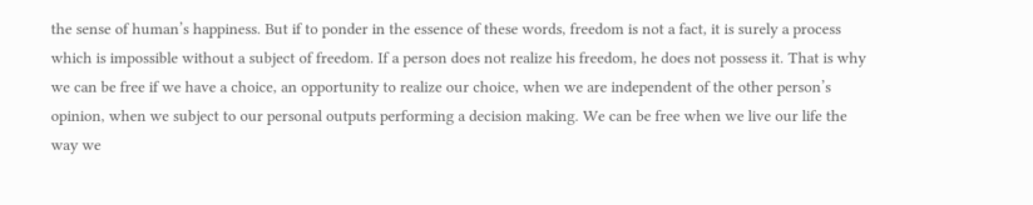the sense of human’s happiness. But if to ponder in the essence of these words, freedom is not a fact, it is surely a process which is impossible without a subject of freedom. If a person does not realize his freedom, he does not possess it. That is why we can be free if we have a choice, an opportunity to realize our choice, when we are independent of the other person’s opinion, when we subject to our personal outputs performing a decision making. We can be free when we live our life the way we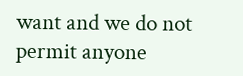want and we do not permit anyone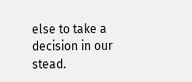else to take a decision in our stead.